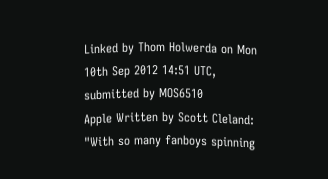Linked by Thom Holwerda on Mon 10th Sep 2012 14:51 UTC, submitted by MOS6510
Apple Written by Scott Cleland: "With so many fanboys spinning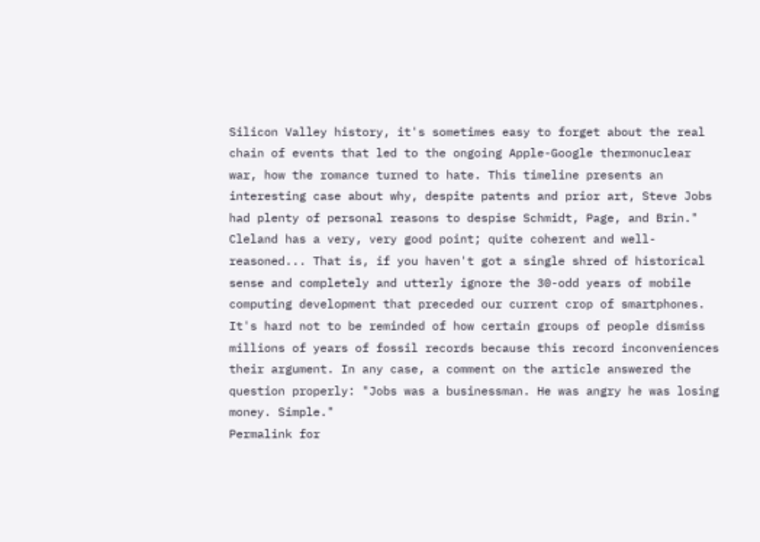Silicon Valley history, it's sometimes easy to forget about the real chain of events that led to the ongoing Apple-Google thermonuclear war, how the romance turned to hate. This timeline presents an interesting case about why, despite patents and prior art, Steve Jobs had plenty of personal reasons to despise Schmidt, Page, and Brin." Cleland has a very, very good point; quite coherent and well-reasoned... That is, if you haven't got a single shred of historical sense and completely and utterly ignore the 30-odd years of mobile computing development that preceded our current crop of smartphones. It's hard not to be reminded of how certain groups of people dismiss millions of years of fossil records because this record inconveniences their argument. In any case, a comment on the article answered the question properly: "Jobs was a businessman. He was angry he was losing money. Simple."
Permalink for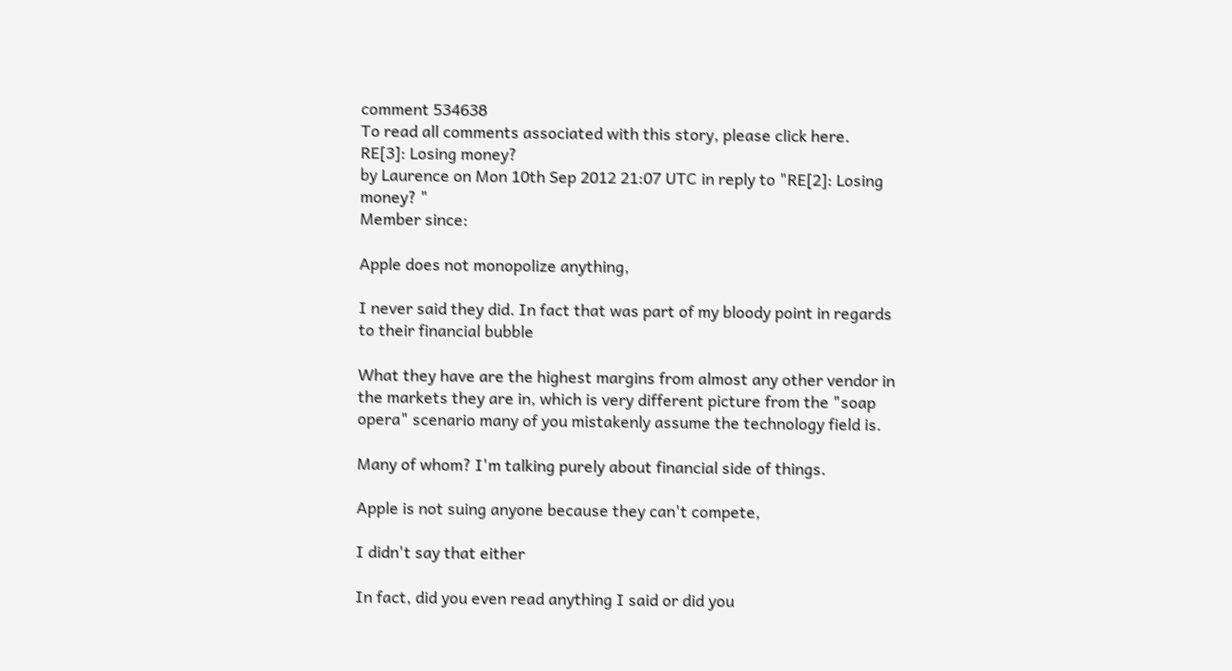comment 534638
To read all comments associated with this story, please click here.
RE[3]: Losing money?
by Laurence on Mon 10th Sep 2012 21:07 UTC in reply to "RE[2]: Losing money? "
Member since:

Apple does not monopolize anything,

I never said they did. In fact that was part of my bloody point in regards to their financial bubble

What they have are the highest margins from almost any other vendor in the markets they are in, which is very different picture from the "soap opera" scenario many of you mistakenly assume the technology field is.

Many of whom? I'm talking purely about financial side of things.

Apple is not suing anyone because they can't compete,

I didn't say that either

In fact, did you even read anything I said or did you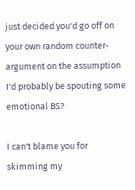just decided you'd go off on your own random counter-argument on the assumption I'd probably be spouting some emotional BS?

I can't blame you for skimming my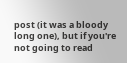post (it was a bloody long one), but if you're not going to read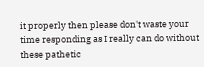it properly then please don't waste your time responding as I really can do without these pathetic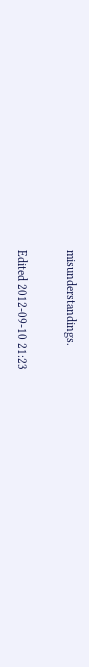misunderstandings.

Edited 2012-09-10 21:23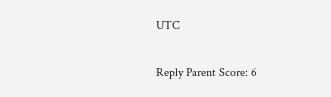UTC

Reply Parent Score: 6